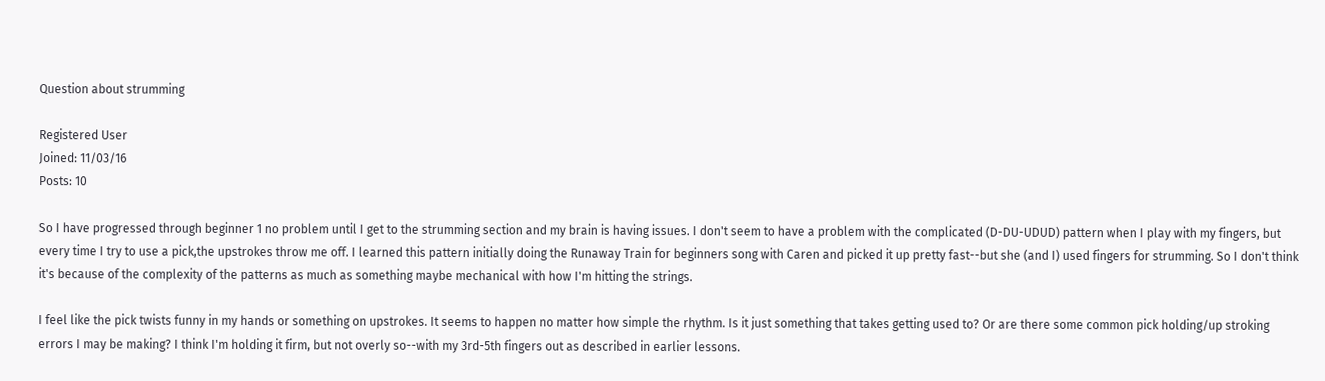Question about strumming

Registered User
Joined: 11/03/16
Posts: 10

So I have progressed through beginner 1 no problem until I get to the strumming section and my brain is having issues. I don't seem to have a problem with the complicated (D-DU-UDUD) pattern when I play with my fingers, but every time I try to use a pick,the upstrokes throw me off. I learned this pattern initially doing the Runaway Train for beginners song with Caren and picked it up pretty fast--but she (and I) used fingers for strumming. So I don't think it's because of the complexity of the patterns as much as something maybe mechanical with how I'm hitting the strings.

I feel like the pick twists funny in my hands or something on upstrokes. It seems to happen no matter how simple the rhythm. Is it just something that takes getting used to? Or are there some common pick holding/up stroking errors I may be making? I think I'm holding it firm, but not overly so--with my 3rd-5th fingers out as described in earlier lessons.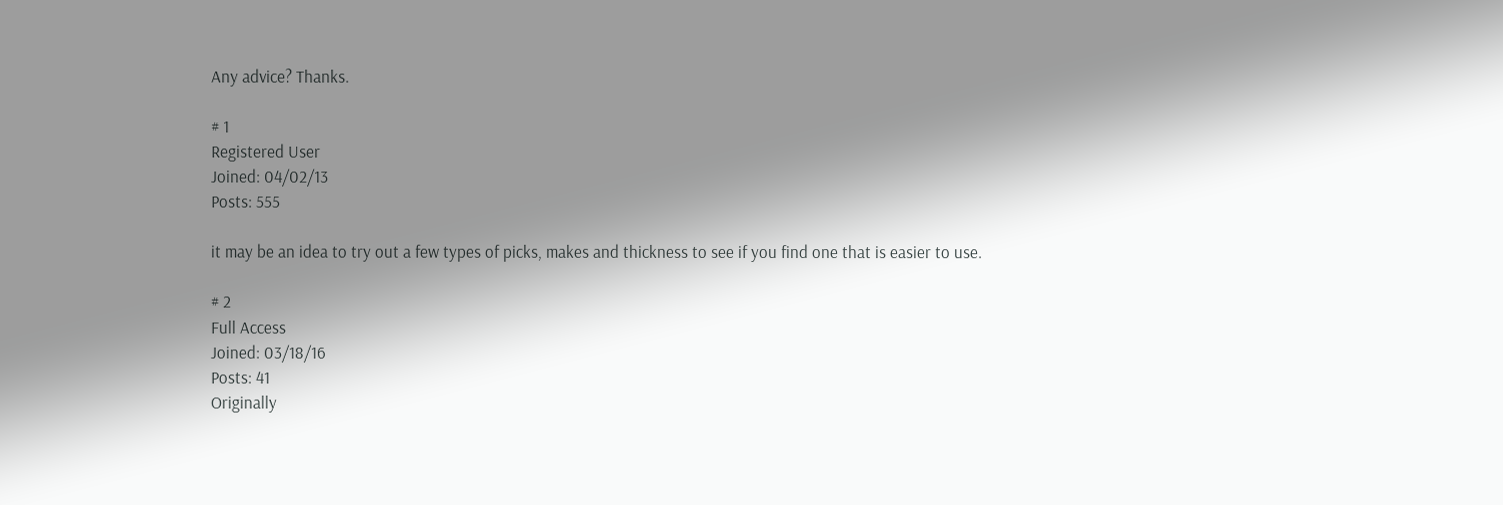Any advice? Thanks.

# 1
Registered User
Joined: 04/02/13
Posts: 555

it may be an idea to try out a few types of picks, makes and thickness to see if you find one that is easier to use.

# 2
Full Access
Joined: 03/18/16
Posts: 41
Originally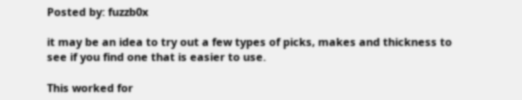Posted by: fuzzb0x

it may be an idea to try out a few types of picks, makes and thickness to see if you find one that is easier to use.

This worked for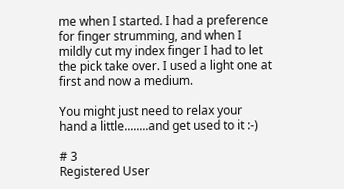me when I started. I had a preference for finger strumming, and when I mildly cut my index finger I had to let the pick take over. I used a light one at first and now a medium.

You might just need to relax your hand a little........and get used to it :-)

# 3
Registered User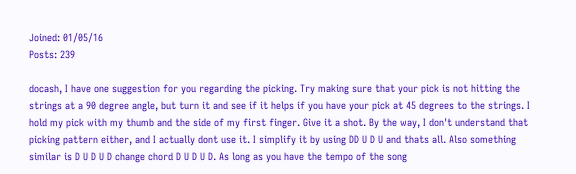Joined: 01/05/16
Posts: 239

docash, I have one suggestion for you regarding the picking. Try making sure that your pick is not hitting the strings at a 90 degree angle, but turn it and see if it helps if you have your pick at 45 degrees to the strings. I hold my pick with my thumb and the side of my first finger. Give it a shot. By the way, I don't understand that picking pattern either, and I actually dont use it. I simplify it by using DD U D U and thats all. Also something similar is D U D U D change chord D U D U D. As long as you have the tempo of the song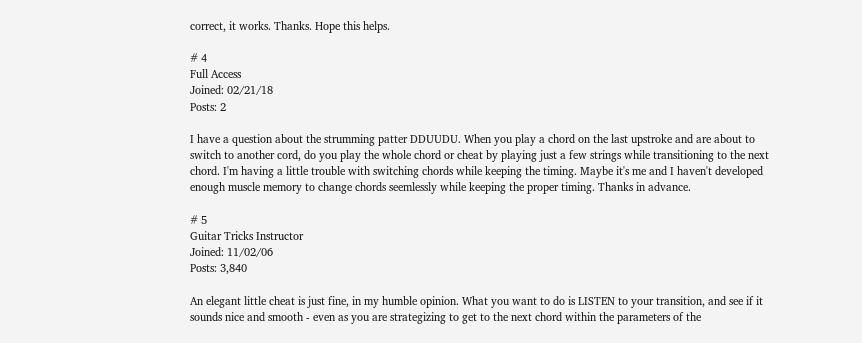correct, it works. Thanks. Hope this helps.

# 4
Full Access
Joined: 02/21/18
Posts: 2

I have a question about the strumming patter DDUUDU. When you play a chord on the last upstroke and are about to switch to another cord, do you play the whole chord or cheat by playing just a few strings while transitioning to the next chord. I'm having a little trouble with switching chords while keeping the timing. Maybe it's me and I haven't developed enough muscle memory to change chords seemlessly while keeping the proper timing. Thanks in advance.

# 5
Guitar Tricks Instructor
Joined: 11/02/06
Posts: 3,840

An elegant little cheat is just fine, in my humble opinion. What you want to do is LISTEN to your transition, and see if it sounds nice and smooth - even as you are strategizing to get to the next chord within the parameters of the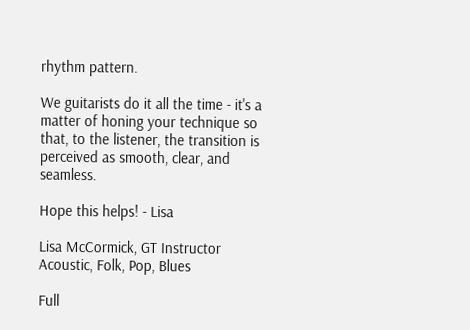rhythm pattern.

We guitarists do it all the time - it's a matter of honing your technique so that, to the listener, the transition is perceived as smooth, clear, and seamless.

Hope this helps! - Lisa

Lisa McCormick, GT Instructor
Acoustic, Folk, Pop, Blues

Full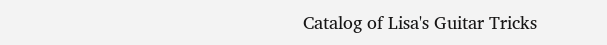Catalog of Lisa's Guitar Tricks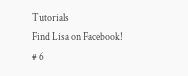Tutorials
Find Lisa on Facebook!
# 6